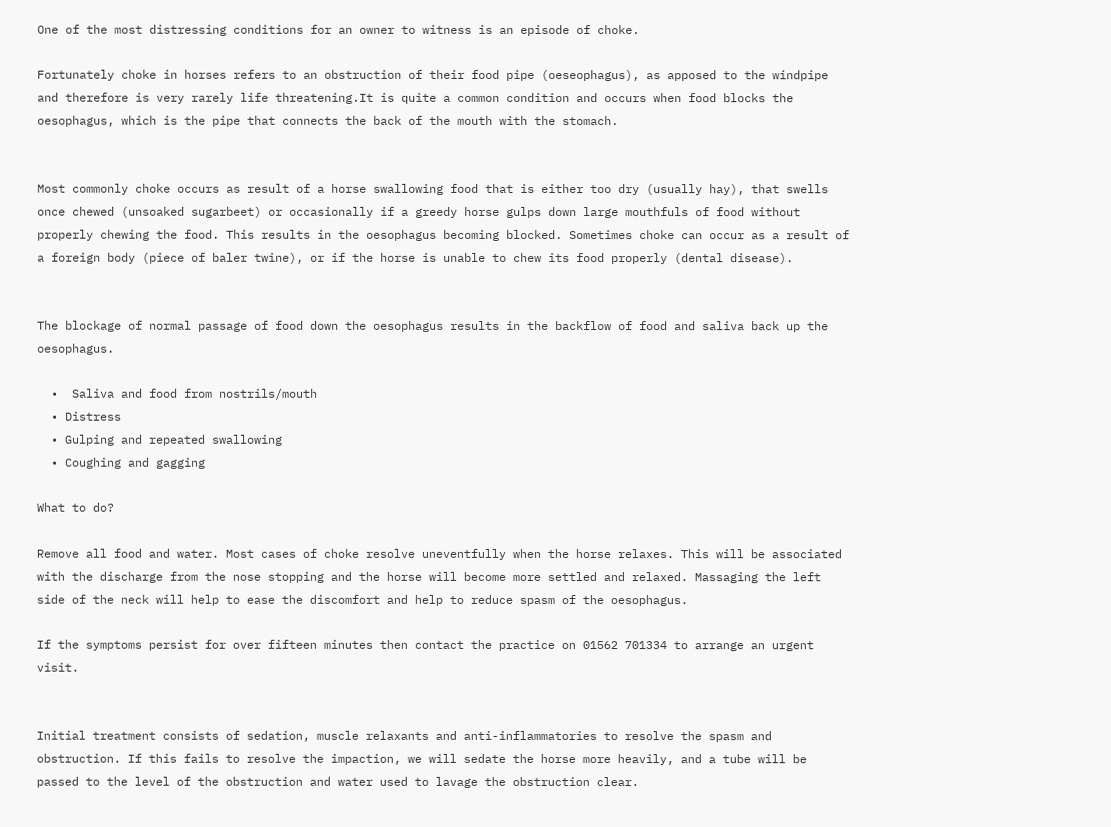One of the most distressing conditions for an owner to witness is an episode of choke.

Fortunately choke in horses refers to an obstruction of their food pipe (oeseophagus), as apposed to the windpipe and therefore is very rarely life threatening.It is quite a common condition and occurs when food blocks the oesophagus, which is the pipe that connects the back of the mouth with the stomach.


Most commonly choke occurs as result of a horse swallowing food that is either too dry (usually hay), that swells once chewed (unsoaked sugarbeet) or occasionally if a greedy horse gulps down large mouthfuls of food without properly chewing the food. This results in the oesophagus becoming blocked. Sometimes choke can occur as a result of a foreign body (piece of baler twine), or if the horse is unable to chew its food properly (dental disease).


The blockage of normal passage of food down the oesophagus results in the backflow of food and saliva back up the oesophagus.

  •  Saliva and food from nostrils/mouth
  • Distress
  • Gulping and repeated swallowing
  • Coughing and gagging

What to do?

Remove all food and water. Most cases of choke resolve uneventfully when the horse relaxes. This will be associated with the discharge from the nose stopping and the horse will become more settled and relaxed. Massaging the left side of the neck will help to ease the discomfort and help to reduce spasm of the oesophagus.

If the symptoms persist for over fifteen minutes then contact the practice on 01562 701334 to arrange an urgent visit.


Initial treatment consists of sedation, muscle relaxants and anti-inflammatories to resolve the spasm and obstruction. If this fails to resolve the impaction, we will sedate the horse more heavily, and a tube will be passed to the level of the obstruction and water used to lavage the obstruction clear.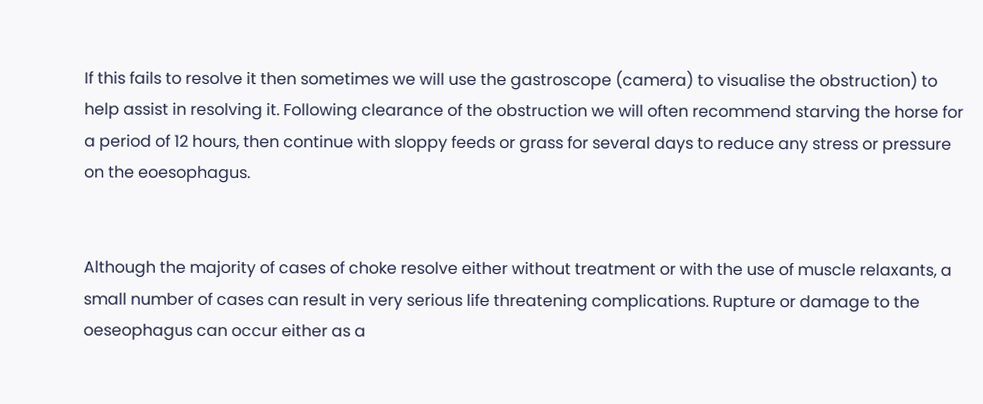If this fails to resolve it then sometimes we will use the gastroscope (camera) to visualise the obstruction) to help assist in resolving it. Following clearance of the obstruction we will often recommend starving the horse for a period of 12 hours, then continue with sloppy feeds or grass for several days to reduce any stress or pressure on the eoesophagus.


Although the majority of cases of choke resolve either without treatment or with the use of muscle relaxants, a small number of cases can result in very serious life threatening complications. Rupture or damage to the oeseophagus can occur either as a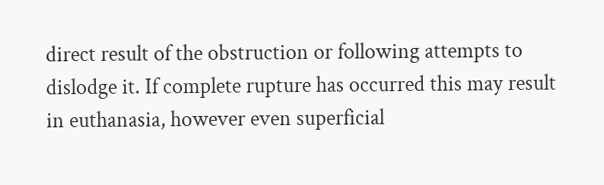direct result of the obstruction or following attempts to dislodge it. If complete rupture has occurred this may result in euthanasia, however even superficial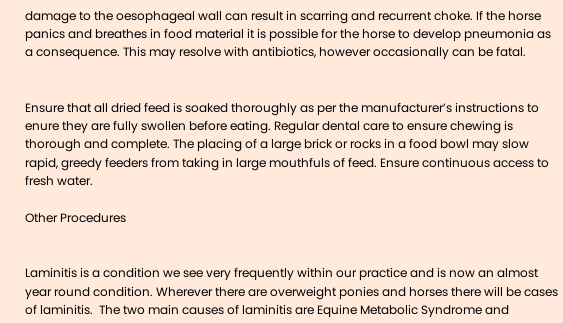damage to the oesophageal wall can result in scarring and recurrent choke. If the horse panics and breathes in food material it is possible for the horse to develop pneumonia as a consequence. This may resolve with antibiotics, however occasionally can be fatal.


Ensure that all dried feed is soaked thoroughly as per the manufacturer’s instructions to enure they are fully swollen before eating. Regular dental care to ensure chewing is thorough and complete. The placing of a large brick or rocks in a food bowl may slow rapid, greedy feeders from taking in large mouthfuls of feed. Ensure continuous access to fresh water.

Other Procedures


Laminitis is a condition we see very frequently within our practice and is now an almost year round condition. Wherever there are overweight ponies and horses there will be cases of laminitis.  The two main causes of laminitis are Equine Metabolic Syndrome and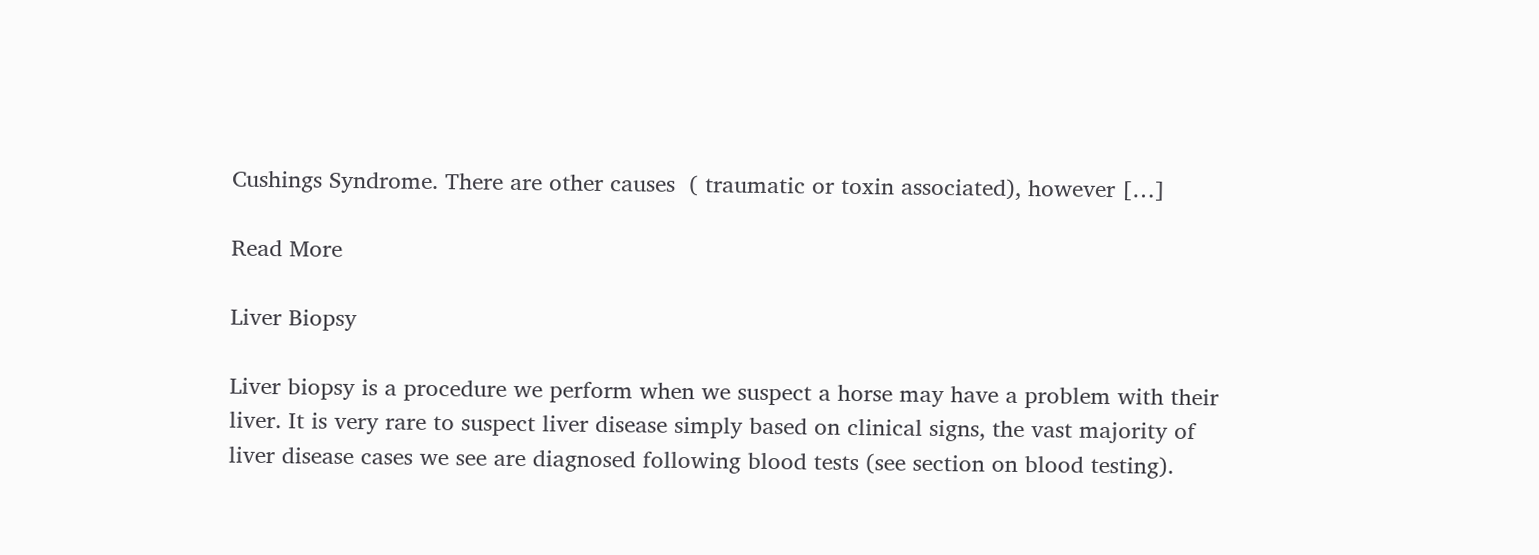Cushings Syndrome. There are other causes  ( traumatic or toxin associated), however […]

Read More

Liver Biopsy

Liver biopsy is a procedure we perform when we suspect a horse may have a problem with their liver. It is very rare to suspect liver disease simply based on clinical signs, the vast majority of liver disease cases we see are diagnosed following blood tests (see section on blood testing).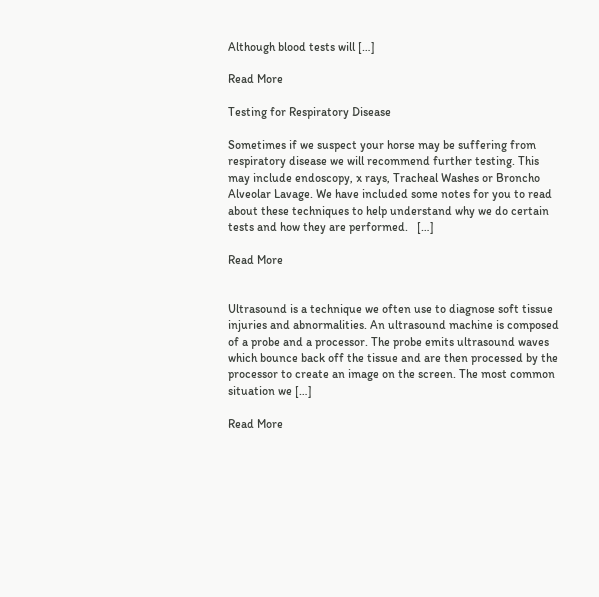Although blood tests will […]

Read More

Testing for Respiratory Disease

Sometimes if we suspect your horse may be suffering from respiratory disease we will recommend further testing. This may include endoscopy, x rays, Tracheal Washes or Broncho Alveolar Lavage. We have included some notes for you to read about these techniques to help understand why we do certain tests and how they are performed.   […]

Read More


Ultrasound is a technique we often use to diagnose soft tissue injuries and abnormalities. An ultrasound machine is composed of a probe and a processor. The probe emits ultrasound waves which bounce back off the tissue and are then processed by the processor to create an image on the screen. The most common situation we […]

Read More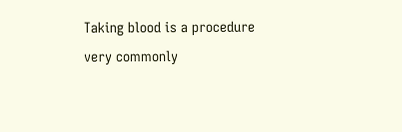Taking blood is a procedure very commonly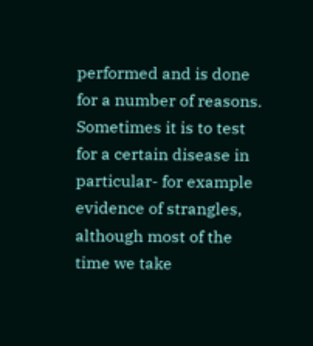performed and is done for a number of reasons. Sometimes it is to test for a certain disease in particular- for example evidence of strangles, although most of the time we take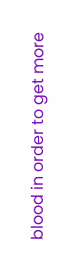blood in order to get more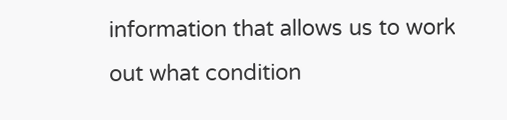information that allows us to work out what condition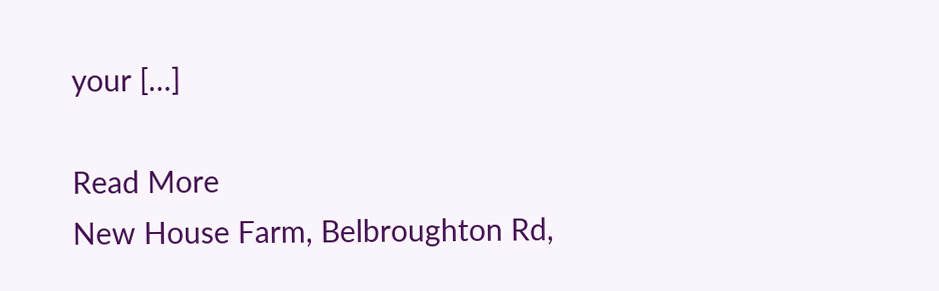your […]

Read More
New House Farm, Belbroughton Rd,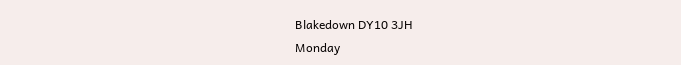Blakedown DY10 3JH
Monday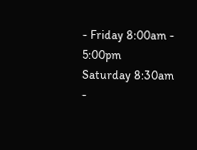- Friday 8:00am - 5:00pm
Saturday 8:30am -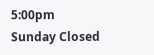5:00pm
Sunday Closed